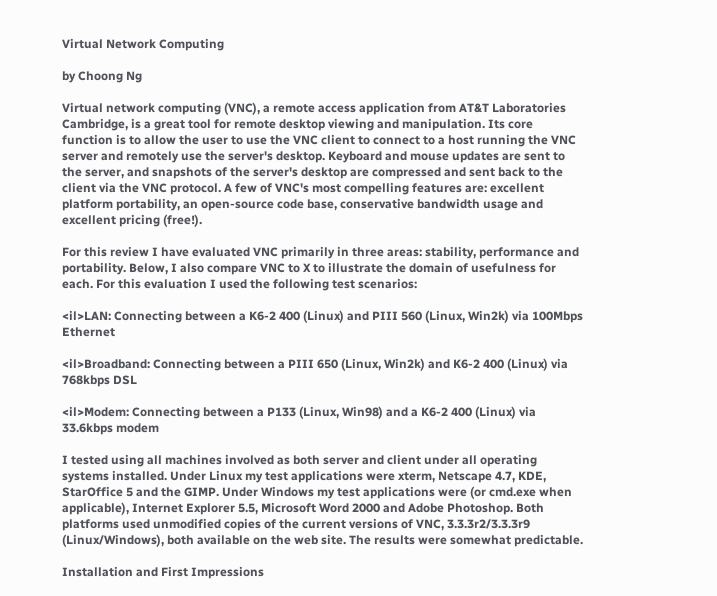Virtual Network Computing

by Choong Ng

Virtual network computing (VNC), a remote access application from AT&T Laboratories Cambridge, is a great tool for remote desktop viewing and manipulation. Its core function is to allow the user to use the VNC client to connect to a host running the VNC server and remotely use the server's desktop. Keyboard and mouse updates are sent to the server, and snapshots of the server's desktop are compressed and sent back to the client via the VNC protocol. A few of VNC's most compelling features are: excellent platform portability, an open-source code base, conservative bandwidth usage and excellent pricing (free!).

For this review I have evaluated VNC primarily in three areas: stability, performance and portability. Below, I also compare VNC to X to illustrate the domain of usefulness for each. For this evaluation I used the following test scenarios:

<il>LAN: Connecting between a K6-2 400 (Linux) and PIII 560 (Linux, Win2k) via 100Mbps Ethernet

<il>Broadband: Connecting between a PIII 650 (Linux, Win2k) and K6-2 400 (Linux) via 768kbps DSL

<il>Modem: Connecting between a P133 (Linux, Win98) and a K6-2 400 (Linux) via 33.6kbps modem

I tested using all machines involved as both server and client under all operating systems installed. Under Linux my test applications were xterm, Netscape 4.7, KDE, StarOffice 5 and the GIMP. Under Windows my test applications were (or cmd.exe when applicable), Internet Explorer 5.5, Microsoft Word 2000 and Adobe Photoshop. Both platforms used unmodified copies of the current versions of VNC, 3.3.3r2/3.3.3r9 (Linux/Windows), both available on the web site. The results were somewhat predictable.

Installation and First Impressions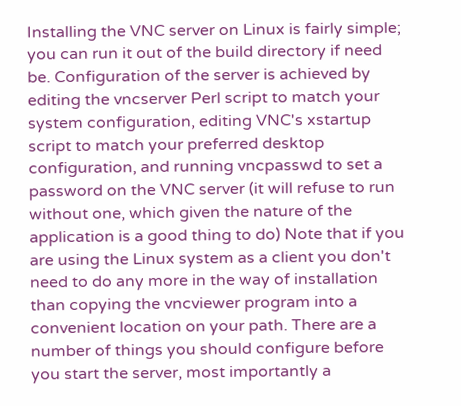Installing the VNC server on Linux is fairly simple; you can run it out of the build directory if need be. Configuration of the server is achieved by editing the vncserver Perl script to match your system configuration, editing VNC's xstartup script to match your preferred desktop configuration, and running vncpasswd to set a password on the VNC server (it will refuse to run without one, which given the nature of the application is a good thing to do) Note that if you are using the Linux system as a client you don't need to do any more in the way of installation than copying the vncviewer program into a convenient location on your path. There are a number of things you should configure before you start the server, most importantly a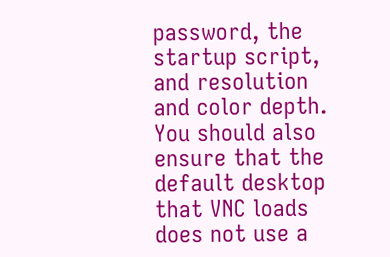password, the startup script, and resolution and color depth. You should also ensure that the default desktop that VNC loads does not use a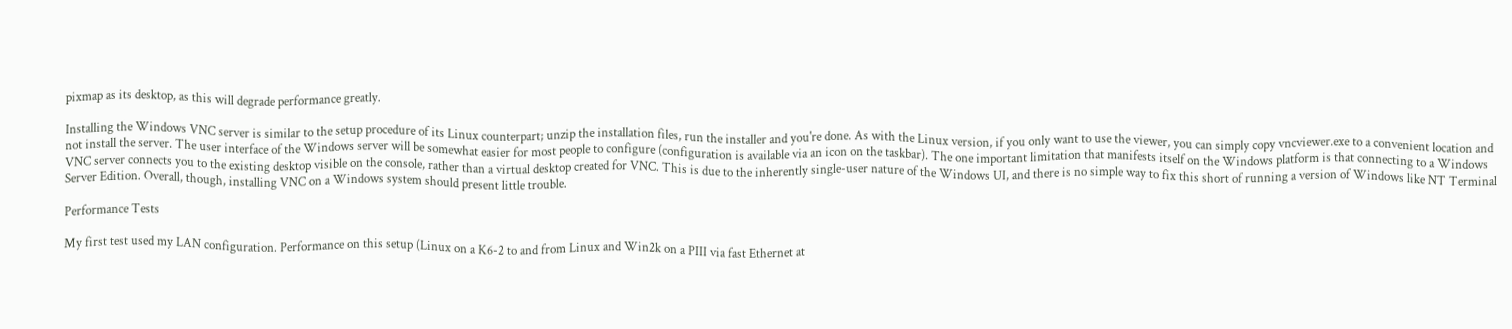pixmap as its desktop, as this will degrade performance greatly.

Installing the Windows VNC server is similar to the setup procedure of its Linux counterpart; unzip the installation files, run the installer and you're done. As with the Linux version, if you only want to use the viewer, you can simply copy vncviewer.exe to a convenient location and not install the server. The user interface of the Windows server will be somewhat easier for most people to configure (configuration is available via an icon on the taskbar). The one important limitation that manifests itself on the Windows platform is that connecting to a Windows VNC server connects you to the existing desktop visible on the console, rather than a virtual desktop created for VNC. This is due to the inherently single-user nature of the Windows UI, and there is no simple way to fix this short of running a version of Windows like NT Terminal Server Edition. Overall, though, installing VNC on a Windows system should present little trouble.

Performance Tests

My first test used my LAN configuration. Performance on this setup (Linux on a K6-2 to and from Linux and Win2k on a PIII via fast Ethernet at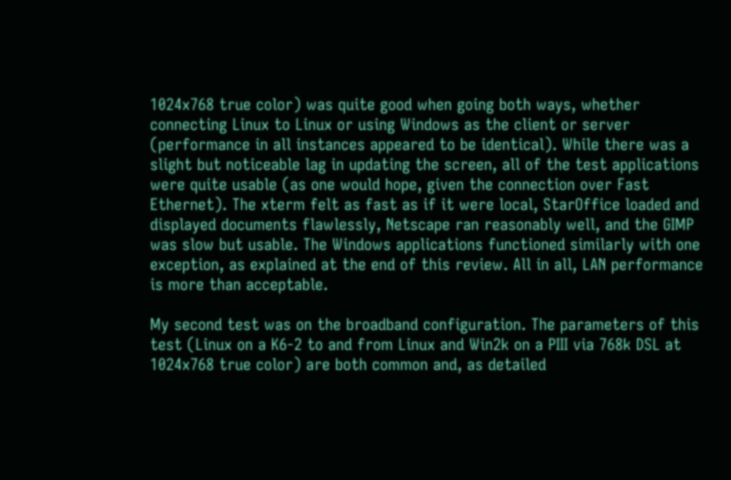1024x768 true color) was quite good when going both ways, whether connecting Linux to Linux or using Windows as the client or server (performance in all instances appeared to be identical). While there was a slight but noticeable lag in updating the screen, all of the test applications were quite usable (as one would hope, given the connection over Fast Ethernet). The xterm felt as fast as if it were local, StarOffice loaded and displayed documents flawlessly, Netscape ran reasonably well, and the GIMP was slow but usable. The Windows applications functioned similarly with one exception, as explained at the end of this review. All in all, LAN performance is more than acceptable.

My second test was on the broadband configuration. The parameters of this test (Linux on a K6-2 to and from Linux and Win2k on a PIII via 768k DSL at 1024x768 true color) are both common and, as detailed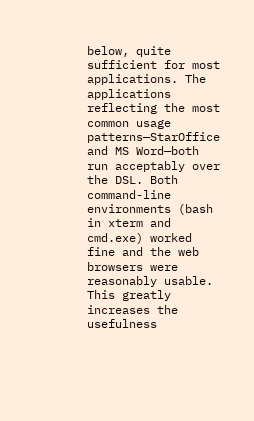below, quite sufficient for most applications. The applications reflecting the most common usage patterns—StarOffice and MS Word—both run acceptably over the DSL. Both command-line environments (bash in xterm and cmd.exe) worked fine and the web browsers were reasonably usable. This greatly increases the usefulness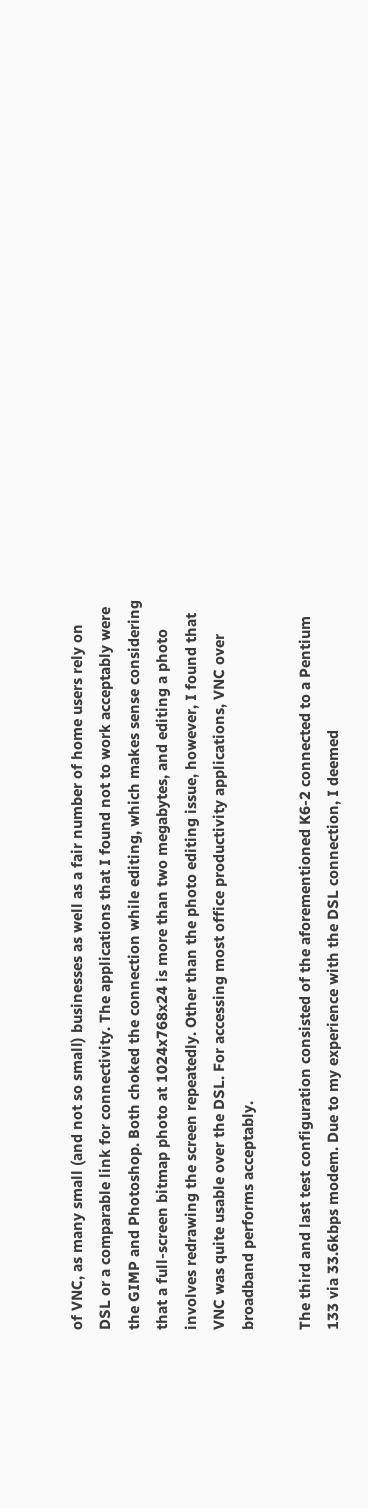of VNC, as many small (and not so small) businesses as well as a fair number of home users rely on DSL or a comparable link for connectivity. The applications that I found not to work acceptably were the GIMP and Photoshop. Both choked the connection while editing, which makes sense considering that a full-screen bitmap photo at 1024x768x24 is more than two megabytes, and editing a photo involves redrawing the screen repeatedly. Other than the photo editing issue, however, I found that VNC was quite usable over the DSL. For accessing most office productivity applications, VNC over broadband performs acceptably.

The third and last test configuration consisted of the aforementioned K6-2 connected to a Pentium 133 via 33.6kbps modem. Due to my experience with the DSL connection, I deemed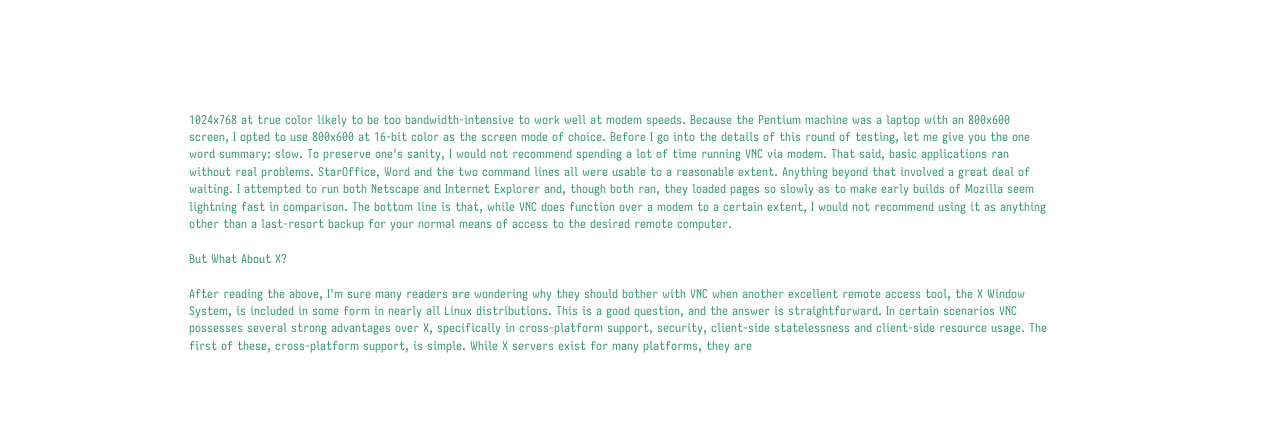1024x768 at true color likely to be too bandwidth-intensive to work well at modem speeds. Because the Pentium machine was a laptop with an 800x600 screen, I opted to use 800x600 at 16-bit color as the screen mode of choice. Before I go into the details of this round of testing, let me give you the one word summary: slow. To preserve one's sanity, I would not recommend spending a lot of time running VNC via modem. That said, basic applications ran without real problems. StarOffice, Word and the two command lines all were usable to a reasonable extent. Anything beyond that involved a great deal of waiting. I attempted to run both Netscape and Internet Explorer and, though both ran, they loaded pages so slowly as to make early builds of Mozilla seem lightning fast in comparison. The bottom line is that, while VNC does function over a modem to a certain extent, I would not recommend using it as anything other than a last-resort backup for your normal means of access to the desired remote computer.

But What About X?

After reading the above, I'm sure many readers are wondering why they should bother with VNC when another excellent remote access tool, the X Window System, is included in some form in nearly all Linux distributions. This is a good question, and the answer is straightforward. In certain scenarios VNC possesses several strong advantages over X, specifically in cross-platform support, security, client-side statelessness and client-side resource usage. The first of these, cross-platform support, is simple. While X servers exist for many platforms, they are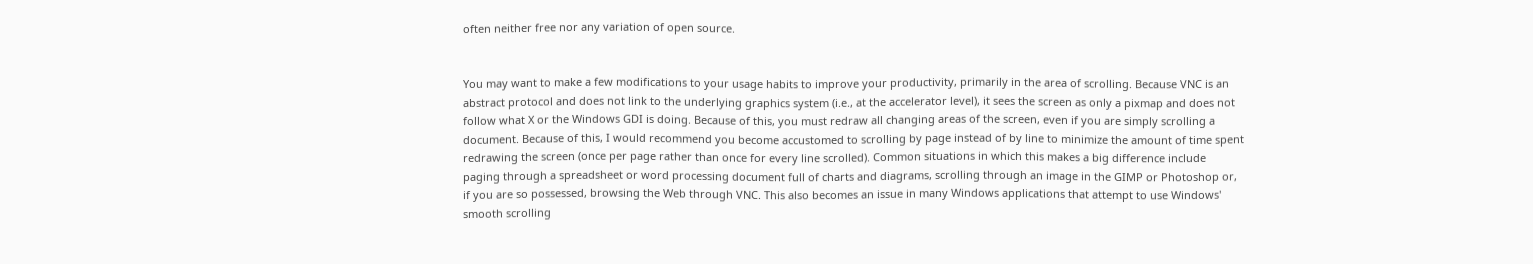often neither free nor any variation of open source.


You may want to make a few modifications to your usage habits to improve your productivity, primarily in the area of scrolling. Because VNC is an abstract protocol and does not link to the underlying graphics system (i.e., at the accelerator level), it sees the screen as only a pixmap and does not follow what X or the Windows GDI is doing. Because of this, you must redraw all changing areas of the screen, even if you are simply scrolling a document. Because of this, I would recommend you become accustomed to scrolling by page instead of by line to minimize the amount of time spent redrawing the screen (once per page rather than once for every line scrolled). Common situations in which this makes a big difference include paging through a spreadsheet or word processing document full of charts and diagrams, scrolling through an image in the GIMP or Photoshop or, if you are so possessed, browsing the Web through VNC. This also becomes an issue in many Windows applications that attempt to use Windows' smooth scrolling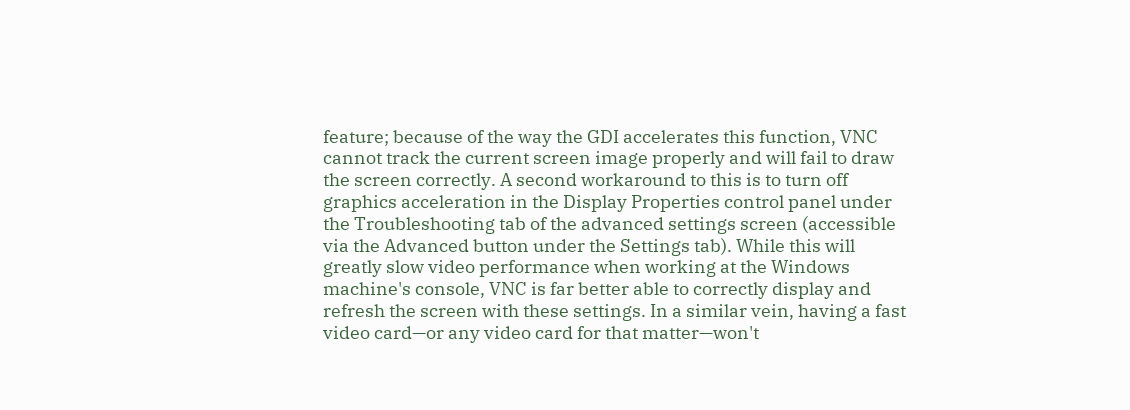feature; because of the way the GDI accelerates this function, VNC cannot track the current screen image properly and will fail to draw the screen correctly. A second workaround to this is to turn off graphics acceleration in the Display Properties control panel under the Troubleshooting tab of the advanced settings screen (accessible via the Advanced button under the Settings tab). While this will greatly slow video performance when working at the Windows machine's console, VNC is far better able to correctly display and refresh the screen with these settings. In a similar vein, having a fast video card—or any video card for that matter—won't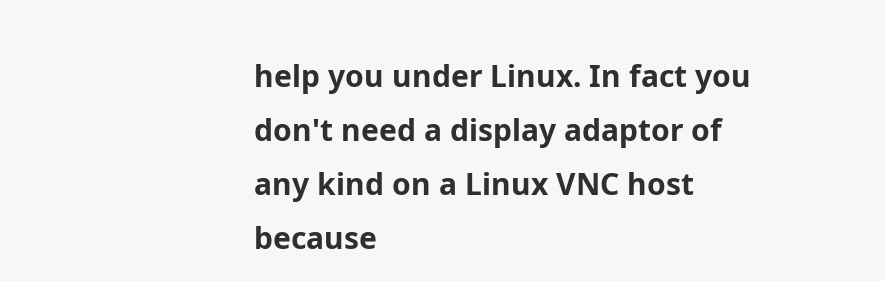help you under Linux. In fact you don't need a display adaptor of any kind on a Linux VNC host because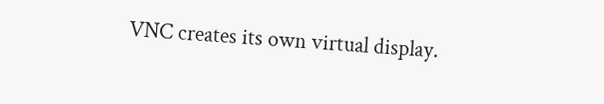VNC creates its own virtual display.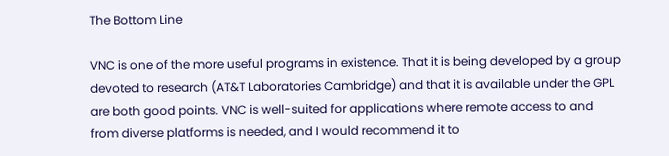The Bottom Line

VNC is one of the more useful programs in existence. That it is being developed by a group devoted to research (AT&T Laboratories Cambridge) and that it is available under the GPL are both good points. VNC is well-suited for applications where remote access to and from diverse platforms is needed, and I would recommend it to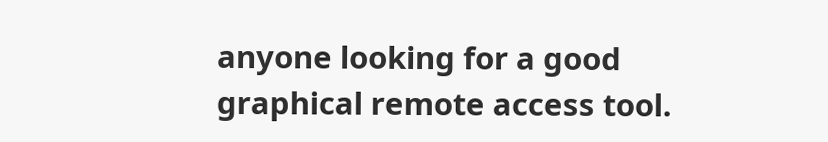anyone looking for a good graphical remote access tool.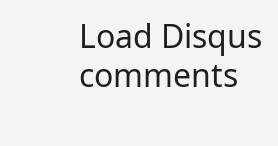Load Disqus comments